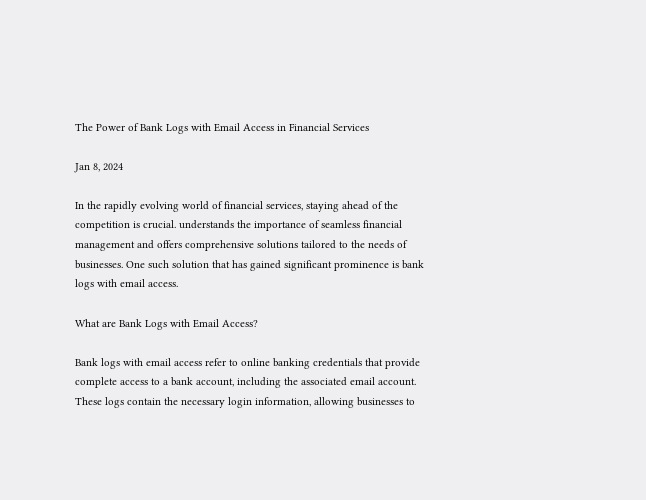The Power of Bank Logs with Email Access in Financial Services

Jan 8, 2024

In the rapidly evolving world of financial services, staying ahead of the competition is crucial. understands the importance of seamless financial management and offers comprehensive solutions tailored to the needs of businesses. One such solution that has gained significant prominence is bank logs with email access.

What are Bank Logs with Email Access?

Bank logs with email access refer to online banking credentials that provide complete access to a bank account, including the associated email account. These logs contain the necessary login information, allowing businesses to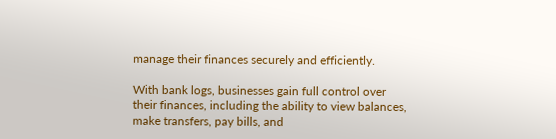manage their finances securely and efficiently.

With bank logs, businesses gain full control over their finances, including the ability to view balances, make transfers, pay bills, and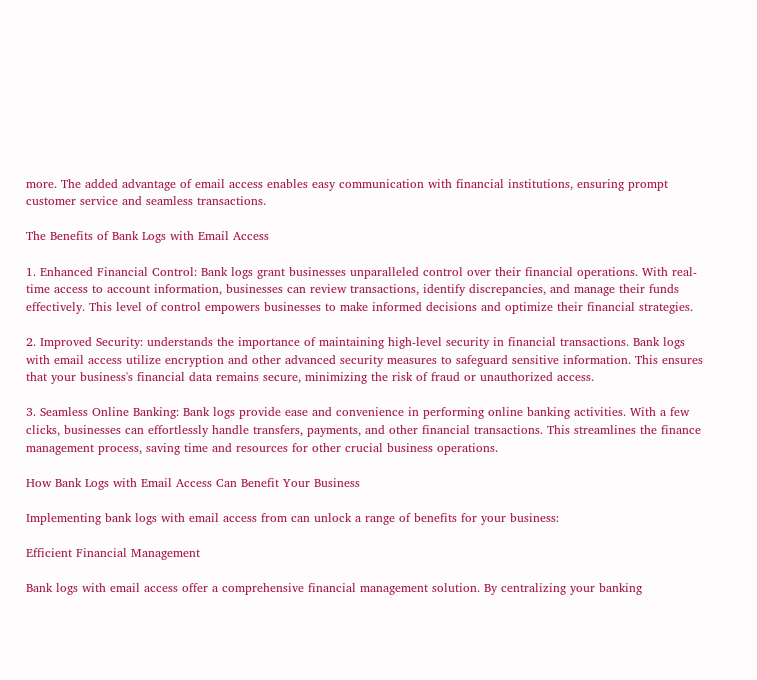more. The added advantage of email access enables easy communication with financial institutions, ensuring prompt customer service and seamless transactions.

The Benefits of Bank Logs with Email Access

1. Enhanced Financial Control: Bank logs grant businesses unparalleled control over their financial operations. With real-time access to account information, businesses can review transactions, identify discrepancies, and manage their funds effectively. This level of control empowers businesses to make informed decisions and optimize their financial strategies.

2. Improved Security: understands the importance of maintaining high-level security in financial transactions. Bank logs with email access utilize encryption and other advanced security measures to safeguard sensitive information. This ensures that your business's financial data remains secure, minimizing the risk of fraud or unauthorized access.

3. Seamless Online Banking: Bank logs provide ease and convenience in performing online banking activities. With a few clicks, businesses can effortlessly handle transfers, payments, and other financial transactions. This streamlines the finance management process, saving time and resources for other crucial business operations.

How Bank Logs with Email Access Can Benefit Your Business

Implementing bank logs with email access from can unlock a range of benefits for your business:

Efficient Financial Management

Bank logs with email access offer a comprehensive financial management solution. By centralizing your banking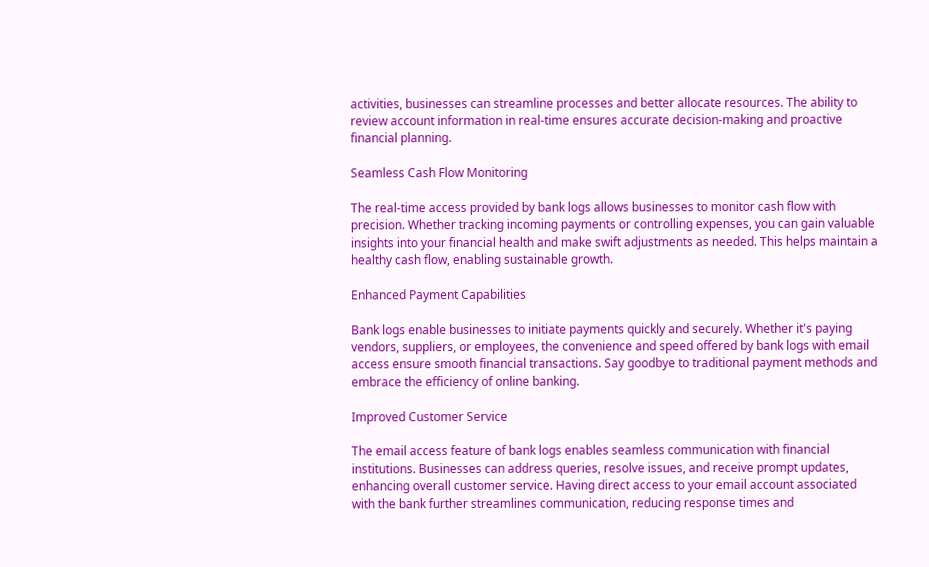activities, businesses can streamline processes and better allocate resources. The ability to review account information in real-time ensures accurate decision-making and proactive financial planning.

Seamless Cash Flow Monitoring

The real-time access provided by bank logs allows businesses to monitor cash flow with precision. Whether tracking incoming payments or controlling expenses, you can gain valuable insights into your financial health and make swift adjustments as needed. This helps maintain a healthy cash flow, enabling sustainable growth.

Enhanced Payment Capabilities

Bank logs enable businesses to initiate payments quickly and securely. Whether it's paying vendors, suppliers, or employees, the convenience and speed offered by bank logs with email access ensure smooth financial transactions. Say goodbye to traditional payment methods and embrace the efficiency of online banking.

Improved Customer Service

The email access feature of bank logs enables seamless communication with financial institutions. Businesses can address queries, resolve issues, and receive prompt updates, enhancing overall customer service. Having direct access to your email account associated with the bank further streamlines communication, reducing response times and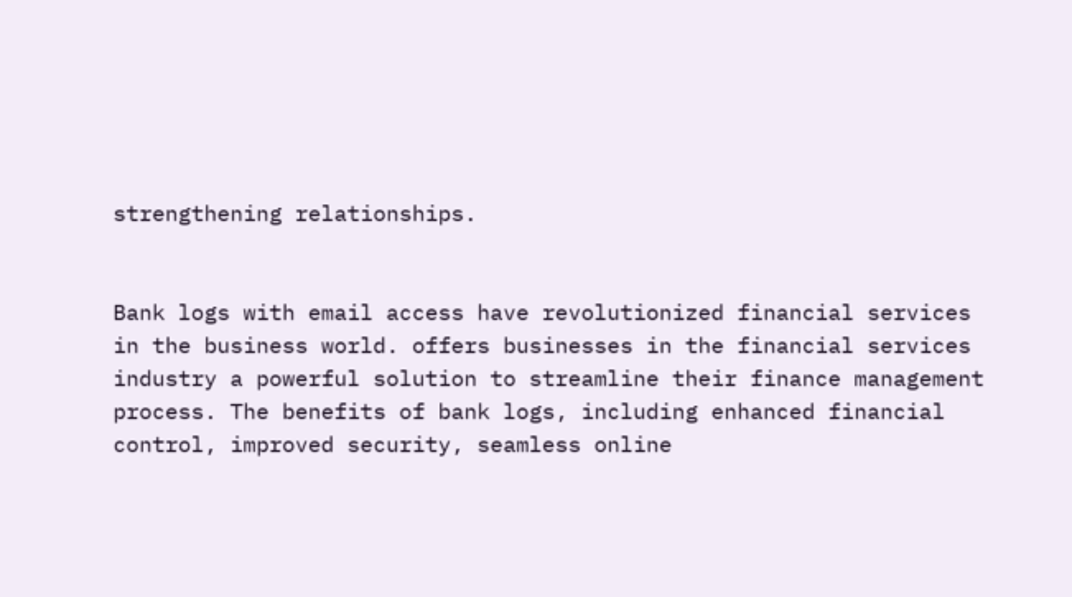strengthening relationships.


Bank logs with email access have revolutionized financial services in the business world. offers businesses in the financial services industry a powerful solution to streamline their finance management process. The benefits of bank logs, including enhanced financial control, improved security, seamless online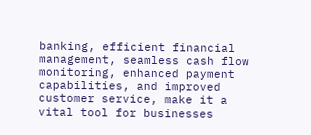banking, efficient financial management, seamless cash flow monitoring, enhanced payment capabilities, and improved customer service, make it a vital tool for businesses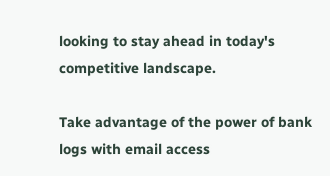looking to stay ahead in today's competitive landscape.

Take advantage of the power of bank logs with email access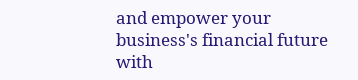and empower your business's financial future with